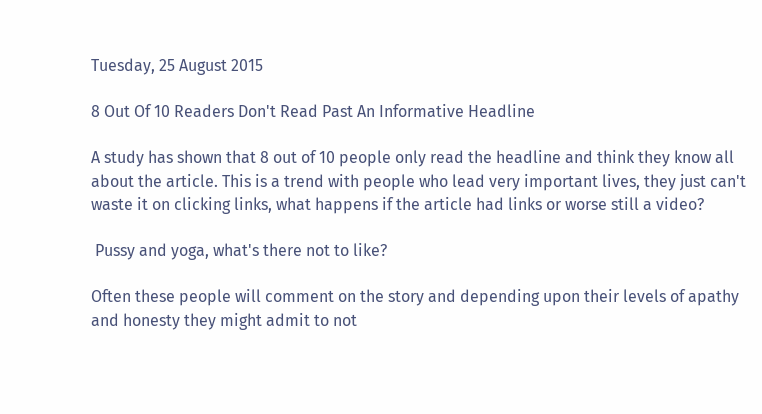Tuesday, 25 August 2015

8 Out Of 10 Readers Don't Read Past An Informative Headline

A study has shown that 8 out of 10 people only read the headline and think they know all about the article. This is a trend with people who lead very important lives, they just can't waste it on clicking links, what happens if the article had links or worse still a video?

 Pussy and yoga, what's there not to like?

Often these people will comment on the story and depending upon their levels of apathy and honesty they might admit to not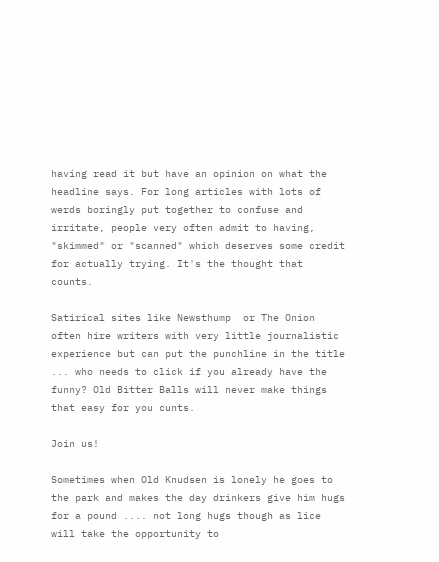having read it but have an opinion on what the headline says. For long articles with lots of werds boringly put together to confuse and irritate, people very often admit to having, "skimmed" or "scanned" which deserves some credit for actually trying. It's the thought that counts.

Satirical sites like Newsthump  or The Onion   often hire writers with very little journalistic experience but can put the punchline in the title ... who needs to click if you already have the funny? Old Bitter Balls will never make things that easy for you cunts.

Join us!

Sometimes when Old Knudsen is lonely he goes to the park and makes the day drinkers give him hugs for a pound .... not long hugs though as lice will take the opportunity to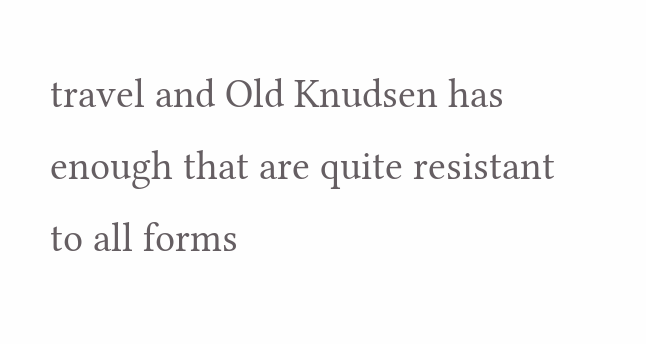travel and Old Knudsen has enough that are quite resistant to all forms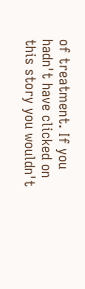of treatment. If you hadn't have clicked on this story you wouldn't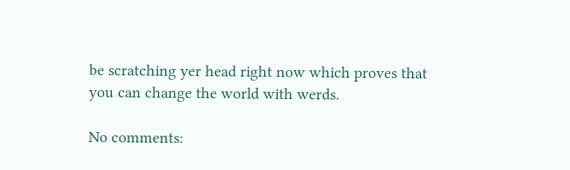be scratching yer head right now which proves that you can change the world with werds.

No comments: